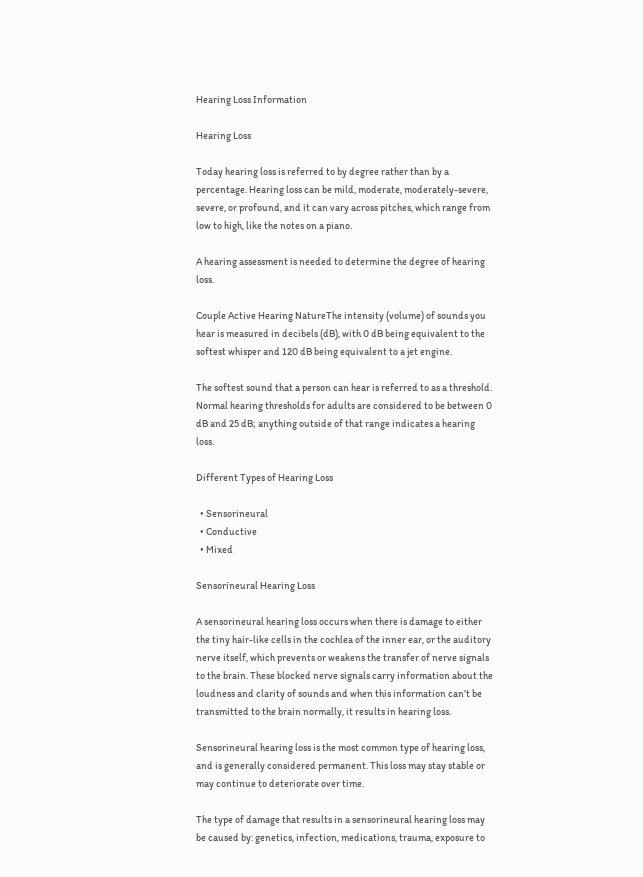Hearing Loss Information

Hearing Loss

Today hearing loss is referred to by degree rather than by a percentage. Hearing loss can be mild, moderate, moderately-severe, severe, or profound, and it can vary across pitches, which range from low to high, like the notes on a piano.

A hearing assessment is needed to determine the degree of hearing loss.

Couple Active Hearing NatureThe intensity (volume) of sounds you hear is measured in decibels (dB), with 0 dB being equivalent to the softest whisper and 120 dB being equivalent to a jet engine.

The softest sound that a person can hear is referred to as a threshold. Normal hearing thresholds for adults are considered to be between 0 dB and 25 dB; anything outside of that range indicates a hearing loss.

Different Types of Hearing Loss

  • Sensorineural
  • Conductive
  • Mixed

Sensorineural Hearing Loss

A sensorineural hearing loss occurs when there is damage to either the tiny hair-like cells in the cochlea of the inner ear, or the auditory nerve itself, which prevents or weakens the transfer of nerve signals to the brain. These blocked nerve signals carry information about the loudness and clarity of sounds and when this information can’t be transmitted to the brain normally, it results in hearing loss.

Sensorineural hearing loss is the most common type of hearing loss, and is generally considered permanent. This loss may stay stable or may continue to deteriorate over time.

The type of damage that results in a sensorineural hearing loss may be caused by: genetics, infection, medications, trauma, exposure to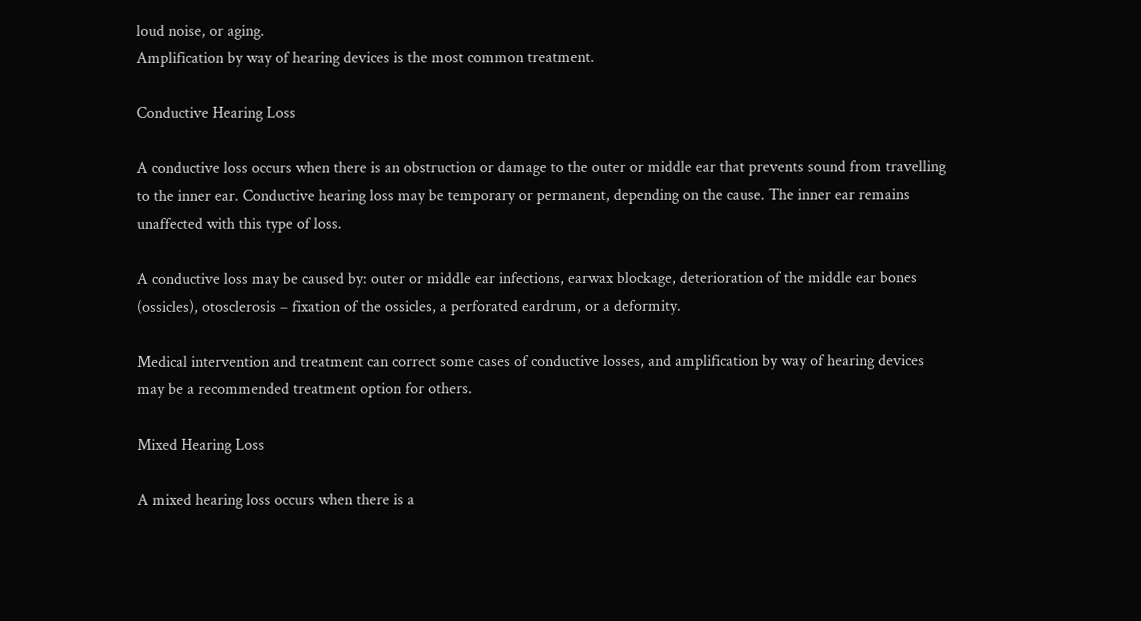loud noise, or aging.
Amplification by way of hearing devices is the most common treatment.

Conductive Hearing Loss

A conductive loss occurs when there is an obstruction or damage to the outer or middle ear that prevents sound from travelling to the inner ear. Conductive hearing loss may be temporary or permanent, depending on the cause. The inner ear remains unaffected with this type of loss.

A conductive loss may be caused by: outer or middle ear infections, earwax blockage, deterioration of the middle ear bones (ossicles), otosclerosis – fixation of the ossicles, a perforated eardrum, or a deformity.

Medical intervention and treatment can correct some cases of conductive losses, and amplification by way of hearing devices may be a recommended treatment option for others.

Mixed Hearing Loss

A mixed hearing loss occurs when there is a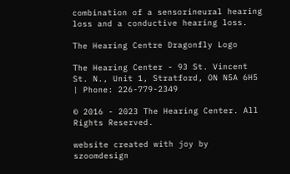combination of a sensorineural hearing loss and a conductive hearing loss.

The Hearing Centre Dragonfly Logo

The Hearing Center - 93 St. Vincent St. N., Unit 1, Stratford, ON N5A 6H5 | Phone: 226-779-2349

© 2016 - 2023 The Hearing Center. All Rights Reserved.

website created with joy by szoomdesign